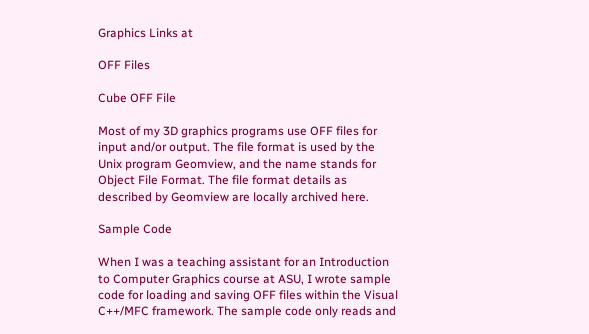Graphics Links at

OFF Files

Cube OFF File

Most of my 3D graphics programs use OFF files for input and/or output. The file format is used by the Unix program Geomview, and the name stands for Object File Format. The file format details as described by Geomview are locally archived here.

Sample Code

When I was a teaching assistant for an Introduction to Computer Graphics course at ASU, I wrote sample code for loading and saving OFF files within the Visual C++/MFC framework. The sample code only reads and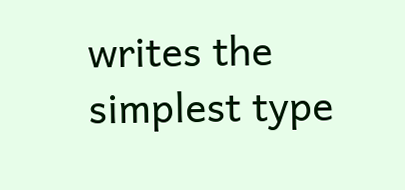writes the simplest type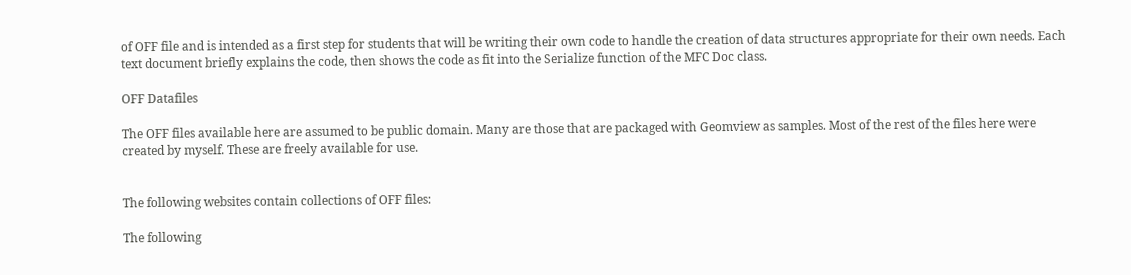of OFF file and is intended as a first step for students that will be writing their own code to handle the creation of data structures appropriate for their own needs. Each text document briefly explains the code, then shows the code as fit into the Serialize function of the MFC Doc class.

OFF Datafiles

The OFF files available here are assumed to be public domain. Many are those that are packaged with Geomview as samples. Most of the rest of the files here were created by myself. These are freely available for use.


The following websites contain collections of OFF files:

The following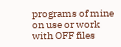programs of mine on use or work with OFF files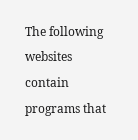The following websites contain programs that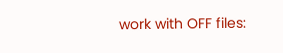work with OFF files: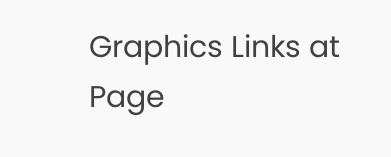Graphics Links at
Page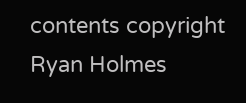contents copyright Ryan Holmes